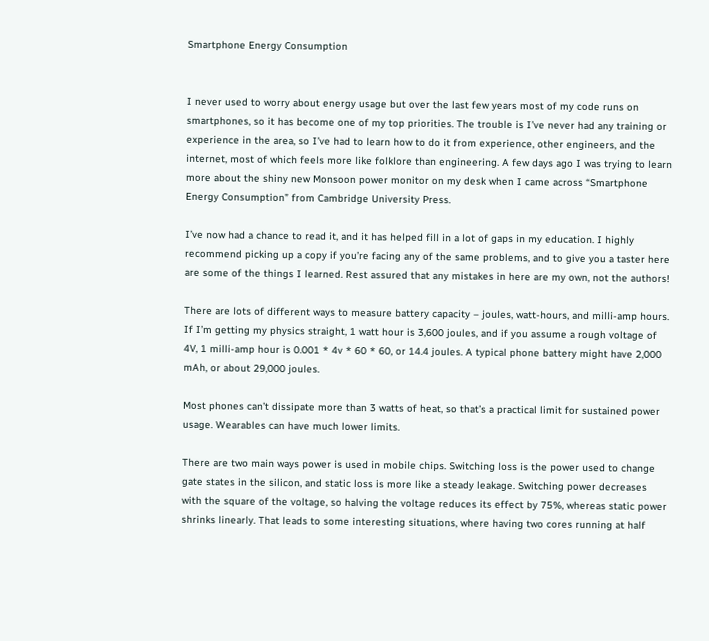Smartphone Energy Consumption


I never used to worry about energy usage but over the last few years most of my code runs on smartphones, so it has become one of my top priorities. The trouble is I’ve never had any training or experience in the area, so I’ve had to learn how to do it from experience, other engineers, and the internet, most of which feels more like folklore than engineering. A few days ago I was trying to learn more about the shiny new Monsoon power monitor on my desk when I came across “Smartphone Energy Consumption” from Cambridge University Press.

I’ve now had a chance to read it, and it has helped fill in a lot of gaps in my education. I highly recommend picking up a copy if you’re facing any of the same problems, and to give you a taster here are some of the things I learned. Rest assured that any mistakes in here are my own, not the authors!

There are lots of different ways to measure battery capacity – joules, watt-hours, and milli-amp hours. If I’m getting my physics straight, 1 watt hour is 3,600 joules, and if you assume a rough voltage of 4V, 1 milli-amp hour is 0.001 * 4v * 60 * 60, or 14.4 joules. A typical phone battery might have 2,000 mAh, or about 29,000 joules.

Most phones can’t dissipate more than 3 watts of heat, so that’s a practical limit for sustained power usage. Wearables can have much lower limits.

There are two main ways power is used in mobile chips. Switching loss is the power used to change gate states in the silicon, and static loss is more like a steady leakage. Switching power decreases with the square of the voltage, so halving the voltage reduces its effect by 75%, whereas static power shrinks linearly. That leads to some interesting situations, where having two cores running at half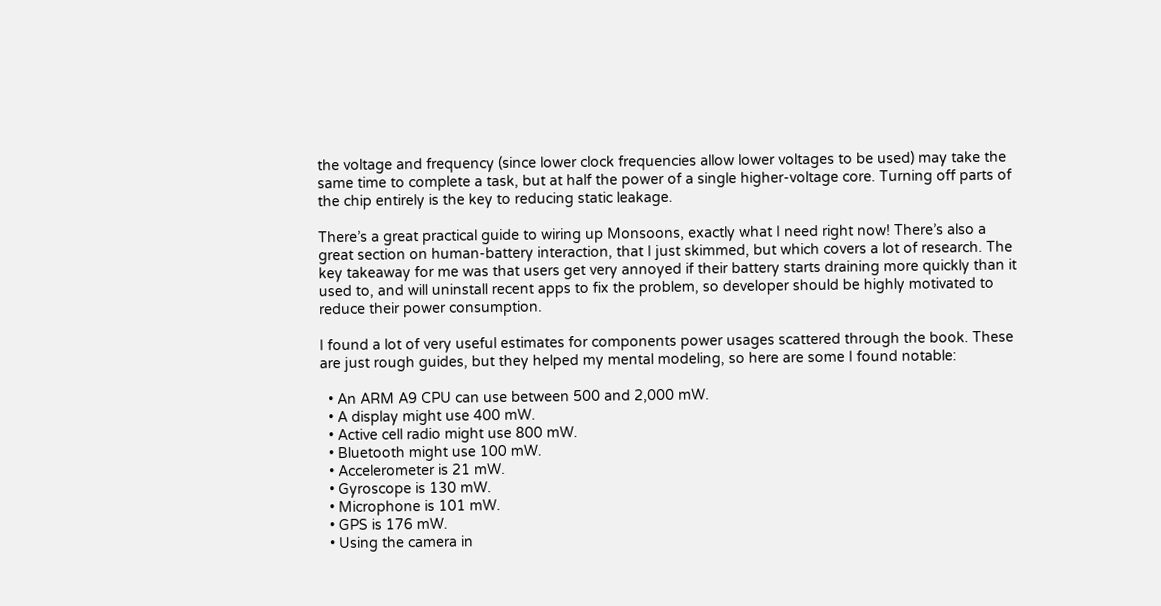the voltage and frequency (since lower clock frequencies allow lower voltages to be used) may take the same time to complete a task, but at half the power of a single higher-voltage core. Turning off parts of the chip entirely is the key to reducing static leakage.

There’s a great practical guide to wiring up Monsoons, exactly what I need right now! There’s also a great section on human-battery interaction, that I just skimmed, but which covers a lot of research. The key takeaway for me was that users get very annoyed if their battery starts draining more quickly than it used to, and will uninstall recent apps to fix the problem, so developer should be highly motivated to reduce their power consumption.

I found a lot of very useful estimates for components power usages scattered through the book. These are just rough guides, but they helped my mental modeling, so here are some I found notable:

  • An ARM A9 CPU can use between 500 and 2,000 mW.
  • A display might use 400 mW.
  • Active cell radio might use 800 mW.
  • Bluetooth might use 100 mW.
  • Accelerometer is 21 mW.
  • Gyroscope is 130 mW.
  • Microphone is 101 mW.
  • GPS is 176 mW.
  • Using the camera in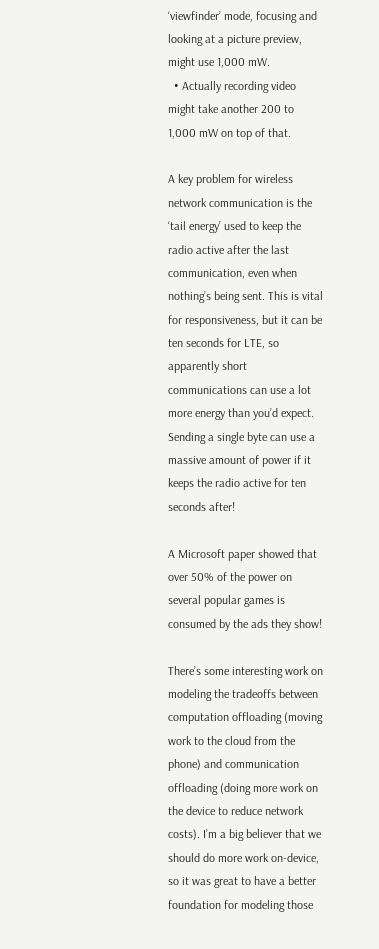‘viewfinder’ mode, focusing and looking at a picture preview, might use 1,000 mW.
  • Actually recording video might take another 200 to 1,000 mW on top of that.

A key problem for wireless network communication is the ‘tail energy’ used to keep the radio active after the last communication, even when nothing’s being sent. This is vital for responsiveness, but it can be ten seconds for LTE, so apparently short communications can use a lot more energy than you’d expect. Sending a single byte can use a massive amount of power if it keeps the radio active for ten seconds after!

A Microsoft paper showed that over 50% of the power on several popular games is consumed by the ads they show!

There’s some interesting work on modeling the tradeoffs between computation offloading (moving work to the cloud from the phone) and communication offloading (doing more work on the device to reduce network costs). I’m a big believer that we should do more work on-device, so it was great to have a better foundation for modeling those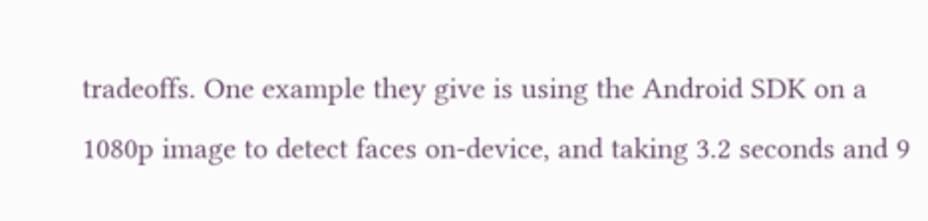tradeoffs. One example they give is using the Android SDK on a 1080p image to detect faces on-device, and taking 3.2 seconds and 9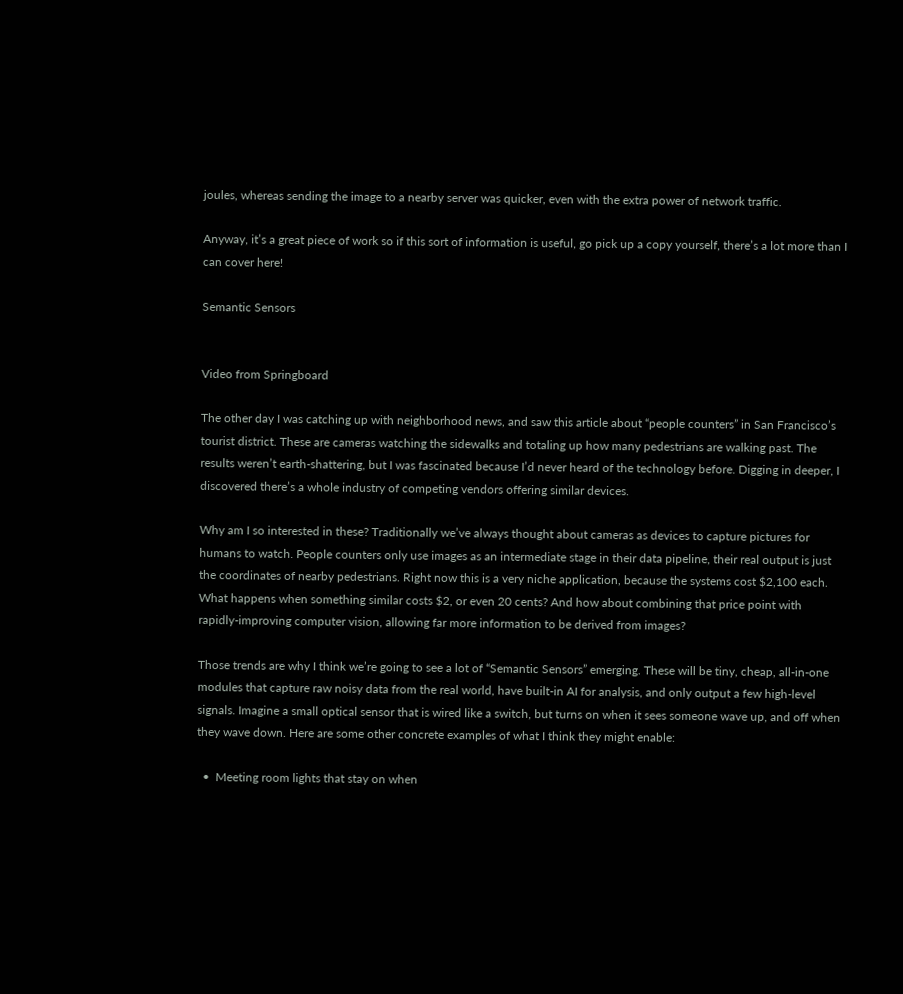joules, whereas sending the image to a nearby server was quicker, even with the extra power of network traffic.

Anyway, it’s a great piece of work so if this sort of information is useful, go pick up a copy yourself, there’s a lot more than I can cover here!

Semantic Sensors


Video from Springboard

The other day I was catching up with neighborhood news, and saw this article about “people counters” in San Francisco’s tourist district. These are cameras watching the sidewalks and totaling up how many pedestrians are walking past. The results weren’t earth-shattering, but I was fascinated because I’d never heard of the technology before. Digging in deeper, I discovered there’s a whole industry of competing vendors offering similar devices.

Why am I so interested in these? Traditionally we’ve always thought about cameras as devices to capture pictures for humans to watch. People counters only use images as an intermediate stage in their data pipeline, their real output is just the coordinates of nearby pedestrians. Right now this is a very niche application, because the systems cost $2,100 each. What happens when something similar costs $2, or even 20 cents? And how about combining that price point with rapidly-improving computer vision, allowing far more information to be derived from images?

Those trends are why I think we’re going to see a lot of “Semantic Sensors” emerging. These will be tiny, cheap, all-in-one modules that capture raw noisy data from the real world, have built-in AI for analysis, and only output a few high-level signals. Imagine a small optical sensor that is wired like a switch, but turns on when it sees someone wave up, and off when they wave down. Here are some other concrete examples of what I think they might enable:

  •  Meeting room lights that stay on when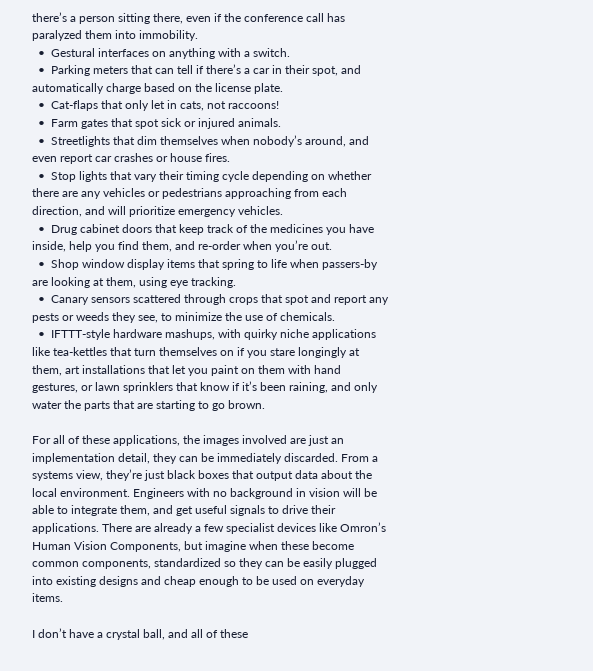there’s a person sitting there, even if the conference call has paralyzed them into immobility.
  •  Gestural interfaces on anything with a switch.
  •  Parking meters that can tell if there’s a car in their spot, and automatically charge based on the license plate.
  •  Cat-flaps that only let in cats, not raccoons!
  •  Farm gates that spot sick or injured animals.
  •  Streetlights that dim themselves when nobody’s around, and even report car crashes or house fires.
  •  Stop lights that vary their timing cycle depending on whether there are any vehicles or pedestrians approaching from each direction, and will prioritize emergency vehicles.
  •  Drug cabinet doors that keep track of the medicines you have inside, help you find them, and re-order when you’re out.
  •  Shop window display items that spring to life when passers-by are looking at them, using eye tracking.
  •  Canary sensors scattered through crops that spot and report any pests or weeds they see, to minimize the use of chemicals.
  •  IFTTT-style hardware mashups, with quirky niche applications like tea-kettles that turn themselves on if you stare longingly at them, art installations that let you paint on them with hand gestures, or lawn sprinklers that know if it’s been raining, and only water the parts that are starting to go brown.

For all of these applications, the images involved are just an implementation detail, they can be immediately discarded. From a systems view, they’re just black boxes that output data about the local environment. Engineers with no background in vision will be able to integrate them, and get useful signals to drive their applications. There are already a few specialist devices like Omron’s Human Vision Components, but imagine when these become common components, standardized so they can be easily plugged into existing designs and cheap enough to be used on everyday items.

I don’t have a crystal ball, and all of these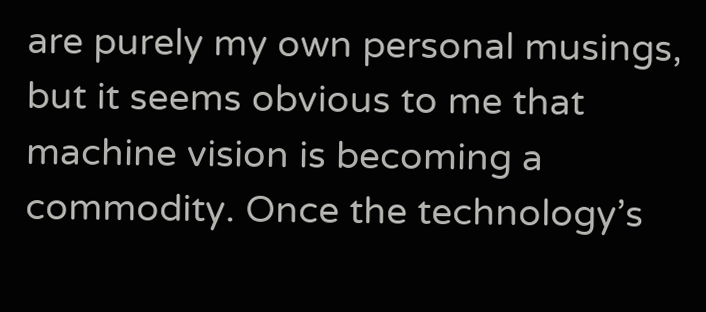are purely my own personal musings, but it seems obvious to me that machine vision is becoming a commodity. Once the technology’s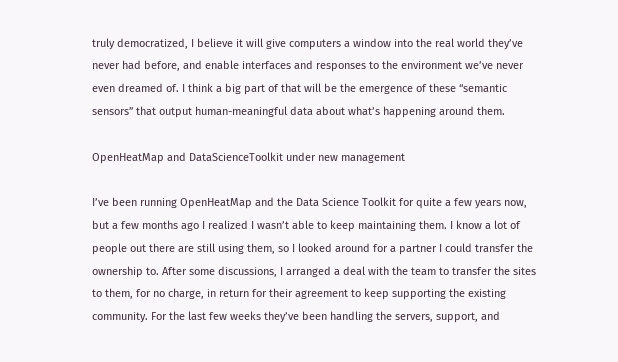truly democratized, I believe it will give computers a window into the real world they’ve never had before, and enable interfaces and responses to the environment we’ve never even dreamed of. I think a big part of that will be the emergence of these “semantic sensors” that output human-meaningful data about what’s happening around them.

OpenHeatMap and DataScienceToolkit under new management

I’ve been running OpenHeatMap and the Data Science Toolkit for quite a few years now, but a few months ago I realized I wasn’t able to keep maintaining them. I know a lot of people out there are still using them, so I looked around for a partner I could transfer the ownership to. After some discussions, I arranged a deal with the team to transfer the sites to them, for no charge, in return for their agreement to keep supporting the existing community. For the last few weeks they’ve been handling the servers, support, and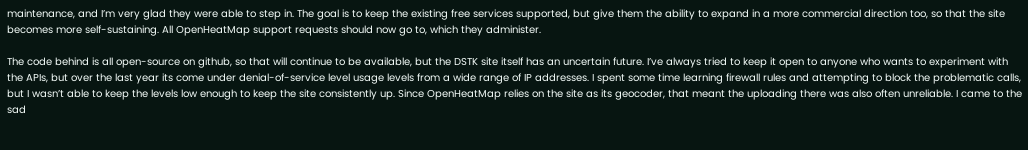maintenance, and I’m very glad they were able to step in. The goal is to keep the existing free services supported, but give them the ability to expand in a more commercial direction too, so that the site becomes more self-sustaining. All OpenHeatMap support requests should now go to, which they administer.

The code behind is all open-source on github, so that will continue to be available, but the DSTK site itself has an uncertain future. I’ve always tried to keep it open to anyone who wants to experiment with the APIs, but over the last year its come under denial-of-service level usage levels from a wide range of IP addresses. I spent some time learning firewall rules and attempting to block the problematic calls, but I wasn’t able to keep the levels low enough to keep the site consistently up. Since OpenHeatMap relies on the site as its geocoder, that meant the uploading there was also often unreliable. I came to the sad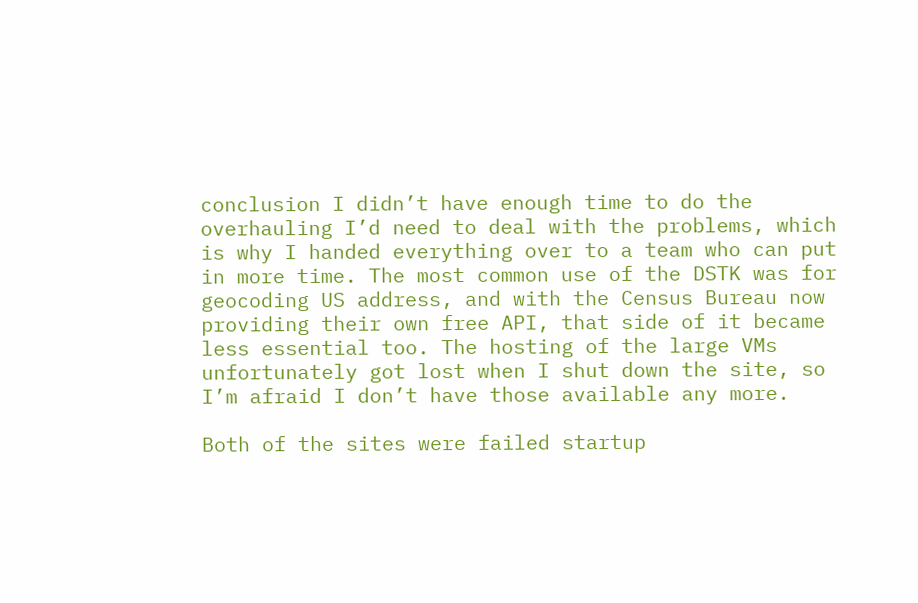conclusion I didn’t have enough time to do the overhauling I’d need to deal with the problems, which is why I handed everything over to a team who can put in more time. The most common use of the DSTK was for geocoding US address, and with the Census Bureau now providing their own free API, that side of it became less essential too. The hosting of the large VMs unfortunately got lost when I shut down the site, so I’m afraid I don’t have those available any more.

Both of the sites were failed startup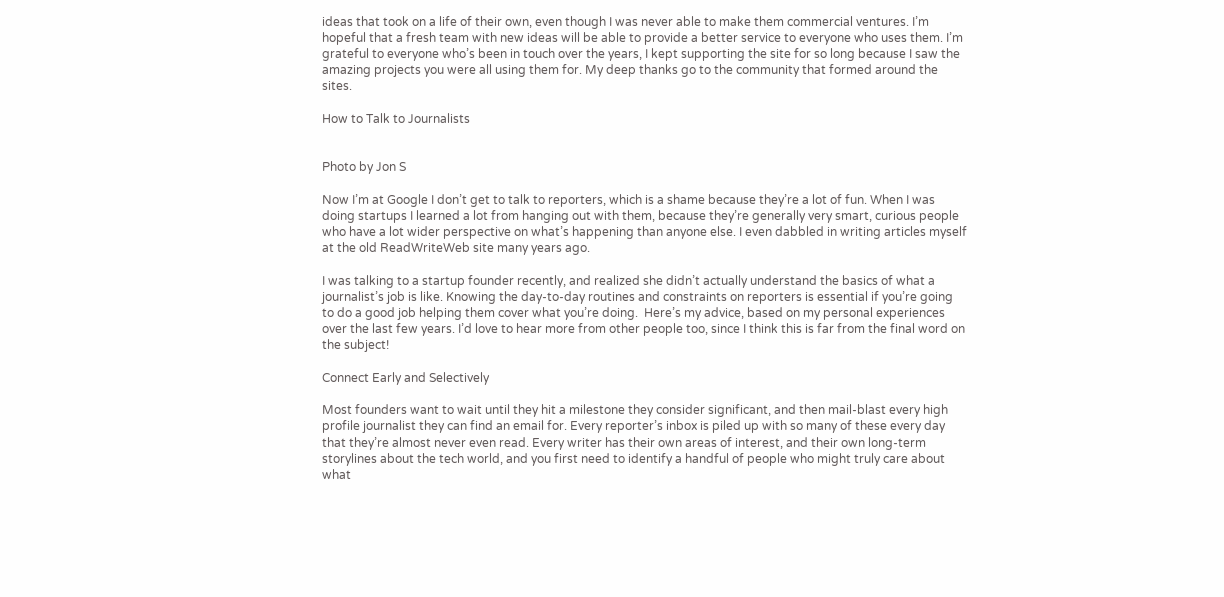ideas that took on a life of their own, even though I was never able to make them commercial ventures. I’m hopeful that a fresh team with new ideas will be able to provide a better service to everyone who uses them. I’m grateful to everyone who’s been in touch over the years, I kept supporting the site for so long because I saw the amazing projects you were all using them for. My deep thanks go to the community that formed around the sites.

How to Talk to Journalists


Photo by Jon S

Now I’m at Google I don’t get to talk to reporters, which is a shame because they’re a lot of fun. When I was doing startups I learned a lot from hanging out with them, because they’re generally very smart, curious people who have a lot wider perspective on what’s happening than anyone else. I even dabbled in writing articles myself at the old ReadWriteWeb site many years ago.

I was talking to a startup founder recently, and realized she didn’t actually understand the basics of what a journalist’s job is like. Knowing the day-to-day routines and constraints on reporters is essential if you’re going to do a good job helping them cover what you’re doing.  Here’s my advice, based on my personal experiences over the last few years. I’d love to hear more from other people too, since I think this is far from the final word on the subject!

Connect Early and Selectively

Most founders want to wait until they hit a milestone they consider significant, and then mail-blast every high profile journalist they can find an email for. Every reporter’s inbox is piled up with so many of these every day that they’re almost never even read. Every writer has their own areas of interest, and their own long-term storylines about the tech world, and you first need to identify a handful of people who might truly care about what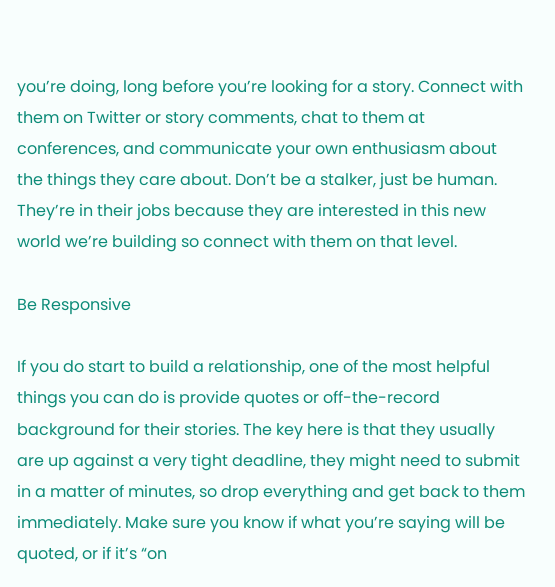you’re doing, long before you’re looking for a story. Connect with them on Twitter or story comments, chat to them at conferences, and communicate your own enthusiasm about the things they care about. Don’t be a stalker, just be human. They’re in their jobs because they are interested in this new world we’re building so connect with them on that level.

Be Responsive

If you do start to build a relationship, one of the most helpful things you can do is provide quotes or off-the-record background for their stories. The key here is that they usually are up against a very tight deadline, they might need to submit in a matter of minutes, so drop everything and get back to them immediately. Make sure you know if what you’re saying will be quoted, or if it’s “on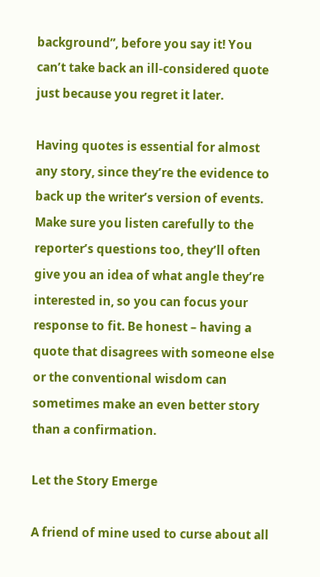background”, before you say it! You can’t take back an ill-considered quote just because you regret it later.

Having quotes is essential for almost any story, since they’re the evidence to back up the writer’s version of events. Make sure you listen carefully to the reporter’s questions too, they’ll often give you an idea of what angle they’re interested in, so you can focus your response to fit. Be honest – having a quote that disagrees with someone else or the conventional wisdom can sometimes make an even better story than a confirmation.

Let the Story Emerge

A friend of mine used to curse about all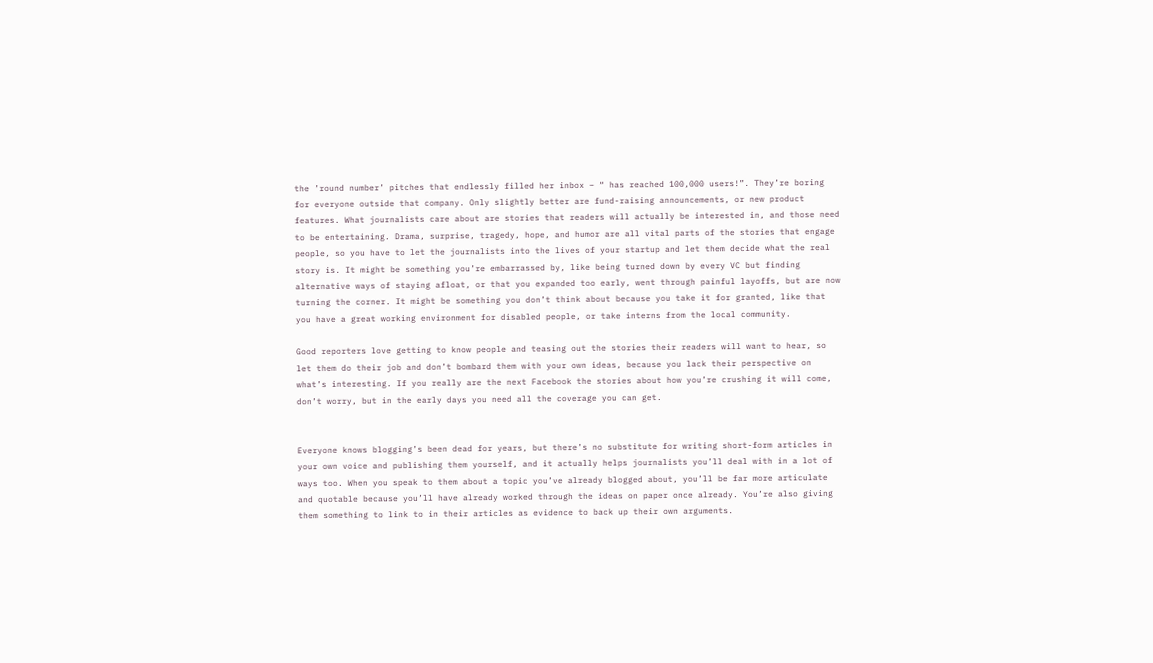the ’round number’ pitches that endlessly filled her inbox – “ has reached 100,000 users!”. They’re boring for everyone outside that company. Only slightly better are fund-raising announcements, or new product features. What journalists care about are stories that readers will actually be interested in, and those need to be entertaining. Drama, surprise, tragedy, hope, and humor are all vital parts of the stories that engage people, so you have to let the journalists into the lives of your startup and let them decide what the real story is. It might be something you’re embarrassed by, like being turned down by every VC but finding alternative ways of staying afloat, or that you expanded too early, went through painful layoffs, but are now turning the corner. It might be something you don’t think about because you take it for granted, like that you have a great working environment for disabled people, or take interns from the local community.

Good reporters love getting to know people and teasing out the stories their readers will want to hear, so let them do their job and don’t bombard them with your own ideas, because you lack their perspective on what’s interesting. If you really are the next Facebook the stories about how you’re crushing it will come, don’t worry, but in the early days you need all the coverage you can get.


Everyone knows blogging’s been dead for years, but there’s no substitute for writing short-form articles in your own voice and publishing them yourself, and it actually helps journalists you’ll deal with in a lot of ways too. When you speak to them about a topic you’ve already blogged about, you’ll be far more articulate and quotable because you’ll have already worked through the ideas on paper once already. You’re also giving them something to link to in their articles as evidence to back up their own arguments.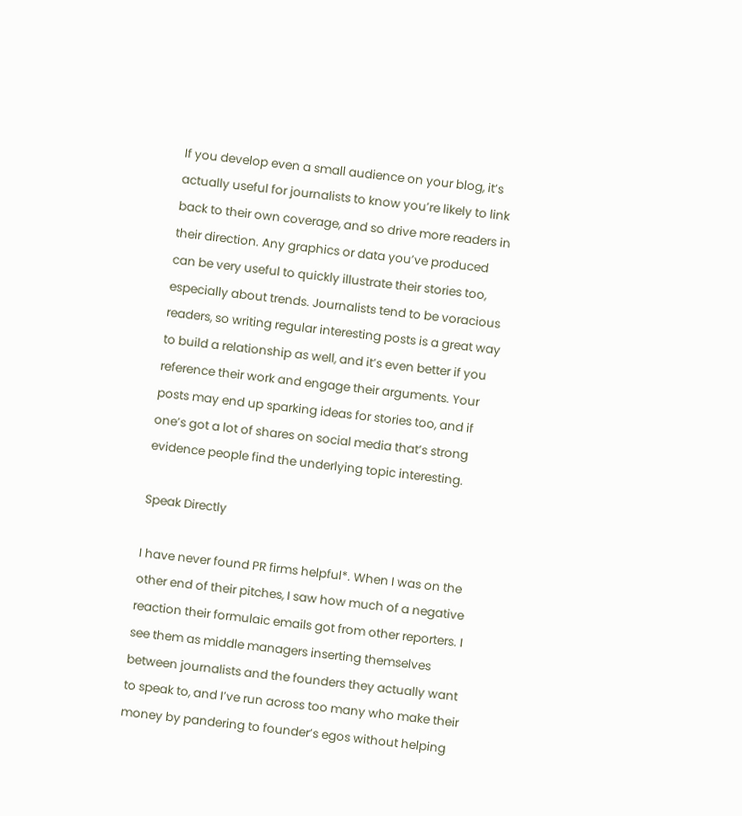If you develop even a small audience on your blog, it’s actually useful for journalists to know you’re likely to link back to their own coverage, and so drive more readers in their direction. Any graphics or data you’ve produced can be very useful to quickly illustrate their stories too, especially about trends. Journalists tend to be voracious readers, so writing regular interesting posts is a great way to build a relationship as well, and it’s even better if you reference their work and engage their arguments. Your posts may end up sparking ideas for stories too, and if one’s got a lot of shares on social media that’s strong evidence people find the underlying topic interesting.

Speak Directly

I have never found PR firms helpful*. When I was on the other end of their pitches, I saw how much of a negative reaction their formulaic emails got from other reporters. I see them as middle managers inserting themselves between journalists and the founders they actually want to speak to, and I’ve run across too many who make their money by pandering to founder’s egos without helping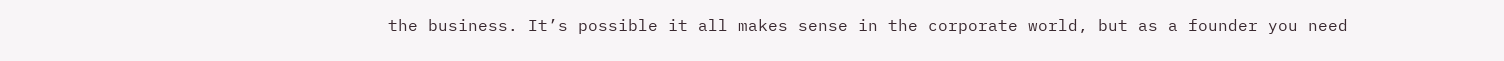the business. It’s possible it all makes sense in the corporate world, but as a founder you need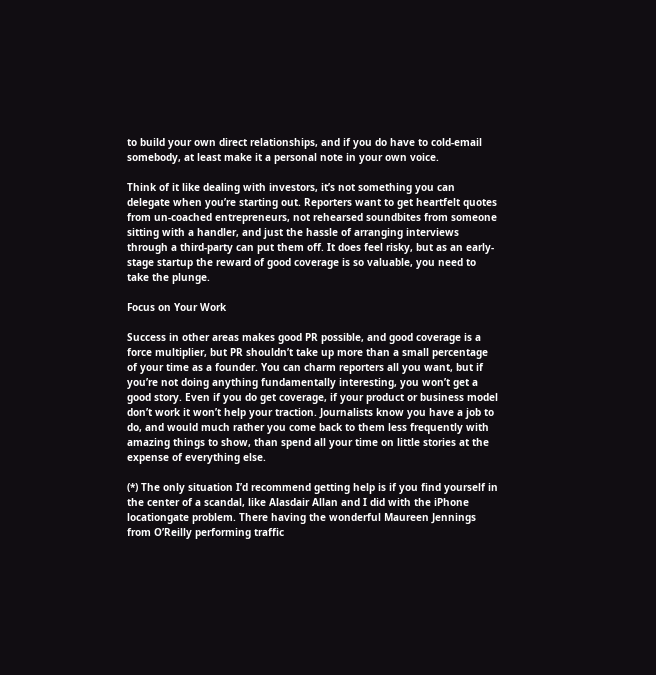to build your own direct relationships, and if you do have to cold-email somebody, at least make it a personal note in your own voice.

Think of it like dealing with investors, it’s not something you can delegate when you’re starting out. Reporters want to get heartfelt quotes from un-coached entrepreneurs, not rehearsed soundbites from someone sitting with a handler, and just the hassle of arranging interviews through a third-party can put them off. It does feel risky, but as an early-stage startup the reward of good coverage is so valuable, you need to take the plunge.

Focus on Your Work

Success in other areas makes good PR possible, and good coverage is a force multiplier, but PR shouldn’t take up more than a small percentage of your time as a founder. You can charm reporters all you want, but if you’re not doing anything fundamentally interesting, you won’t get a good story. Even if you do get coverage, if your product or business model don’t work it won’t help your traction. Journalists know you have a job to do, and would much rather you come back to them less frequently with amazing things to show, than spend all your time on little stories at the expense of everything else.

(*) The only situation I’d recommend getting help is if you find yourself in the center of a scandal, like Alasdair Allan and I did with the iPhone locationgate problem. There having the wonderful Maureen Jennings from O’Reilly performing traffic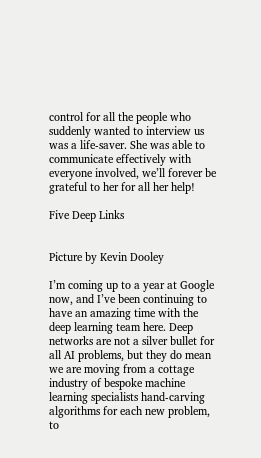control for all the people who suddenly wanted to interview us was a life-saver. She was able to communicate effectively with everyone involved, we’ll forever be grateful to her for all her help!

Five Deep Links


Picture by Kevin Dooley

I’m coming up to a year at Google now, and I’ve been continuing to have an amazing time with the deep learning team here. Deep networks are not a silver bullet for all AI problems, but they do mean we are moving from a cottage industry of bespoke machine learning specialists hand-carving algorithms for each new problem, to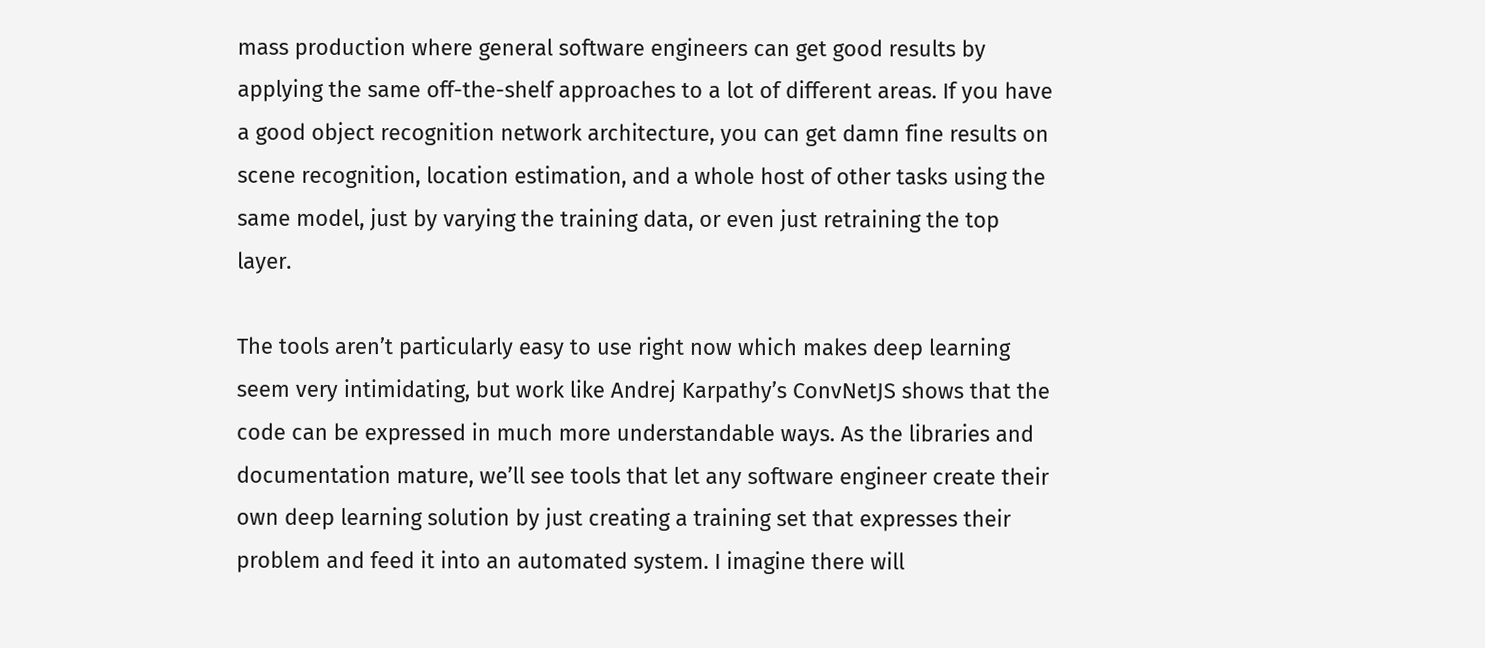mass production where general software engineers can get good results by applying the same off-the-shelf approaches to a lot of different areas. If you have a good object recognition network architecture, you can get damn fine results on scene recognition, location estimation, and a whole host of other tasks using the same model, just by varying the training data, or even just retraining the top layer.

The tools aren’t particularly easy to use right now which makes deep learning seem very intimidating, but work like Andrej Karpathy’s ConvNetJS shows that the code can be expressed in much more understandable ways. As the libraries and documentation mature, we’ll see tools that let any software engineer create their own deep learning solution by just creating a training set that expresses their problem and feed it into an automated system. I imagine there will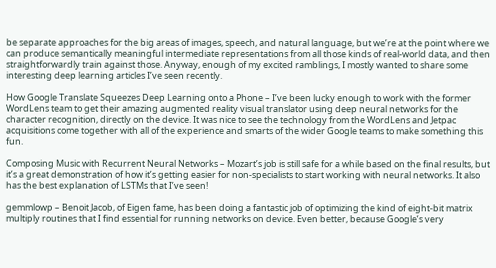be separate approaches for the big areas of images, speech, and natural language, but we’re at the point where we can produce semantically meaningful intermediate representations from all those kinds of real-world data, and then straightforwardly train against those. Anyway, enough of my excited ramblings, I mostly wanted to share some interesting deep learning articles I’ve seen recently.

How Google Translate Squeezes Deep Learning onto a Phone – I’ve been lucky enough to work with the former WordLens team to get their amazing augmented reality visual translator using deep neural networks for the character recognition, directly on the device. It was nice to see the technology from the WordLens and Jetpac acquisitions come together with all of the experience and smarts of the wider Google teams to make something this fun.

Composing Music with Recurrent Neural Networks – Mozart’s job is still safe for a while based on the final results, but it’s a great demonstration of how it’s getting easier for non-specialists to start working with neural networks. It also has the best explanation of LSTMs that I’ve seen!

gemmlowp – Benoit Jacob, of Eigen fame, has been doing a fantastic job of optimizing the kind of eight-bit matrix multiply routines that I find essential for running networks on device. Even better, because Google’s very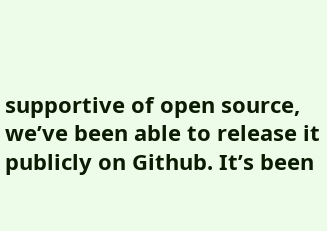supportive of open source, we’ve been able to release it publicly on Github. It’s been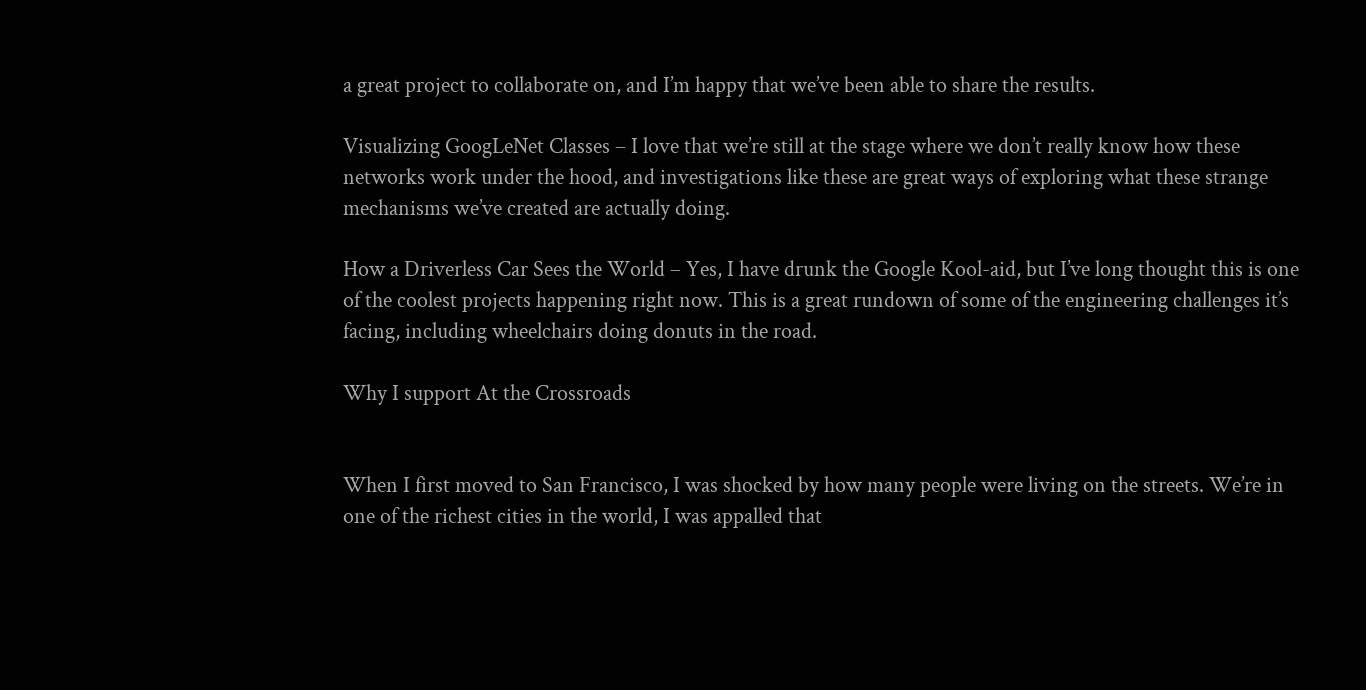a great project to collaborate on, and I’m happy that we’ve been able to share the results.

Visualizing GoogLeNet Classes – I love that we’re still at the stage where we don’t really know how these networks work under the hood, and investigations like these are great ways of exploring what these strange mechanisms we’ve created are actually doing.

How a Driverless Car Sees the World – Yes, I have drunk the Google Kool-aid, but I’ve long thought this is one of the coolest projects happening right now. This is a great rundown of some of the engineering challenges it’s facing, including wheelchairs doing donuts in the road.

Why I support At the Crossroads


When I first moved to San Francisco, I was shocked by how many people were living on the streets. We’re in one of the richest cities in the world, I was appalled that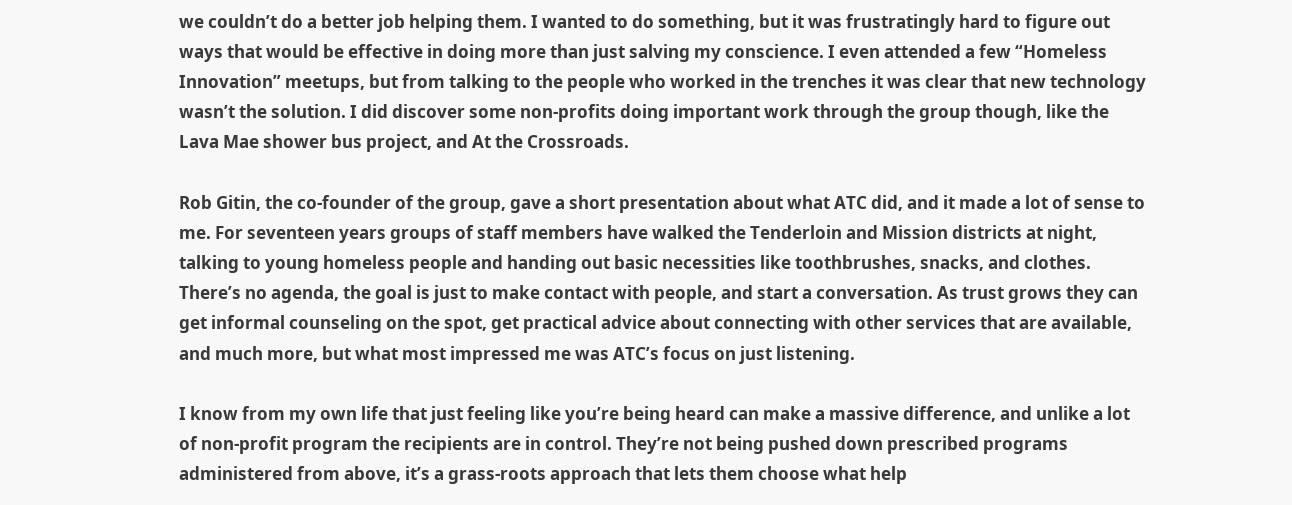we couldn’t do a better job helping them. I wanted to do something, but it was frustratingly hard to figure out ways that would be effective in doing more than just salving my conscience. I even attended a few “Homeless Innovation” meetups, but from talking to the people who worked in the trenches it was clear that new technology wasn’t the solution. I did discover some non-profits doing important work through the group though, like the Lava Mae shower bus project, and At the Crossroads.

Rob Gitin, the co-founder of the group, gave a short presentation about what ATC did, and it made a lot of sense to me. For seventeen years groups of staff members have walked the Tenderloin and Mission districts at night, talking to young homeless people and handing out basic necessities like toothbrushes, snacks, and clothes. There’s no agenda, the goal is just to make contact with people, and start a conversation. As trust grows they can get informal counseling on the spot, get practical advice about connecting with other services that are available, and much more, but what most impressed me was ATC’s focus on just listening.

I know from my own life that just feeling like you’re being heard can make a massive difference, and unlike a lot of non-profit program the recipients are in control. They’re not being pushed down prescribed programs administered from above, it’s a grass-roots approach that lets them choose what help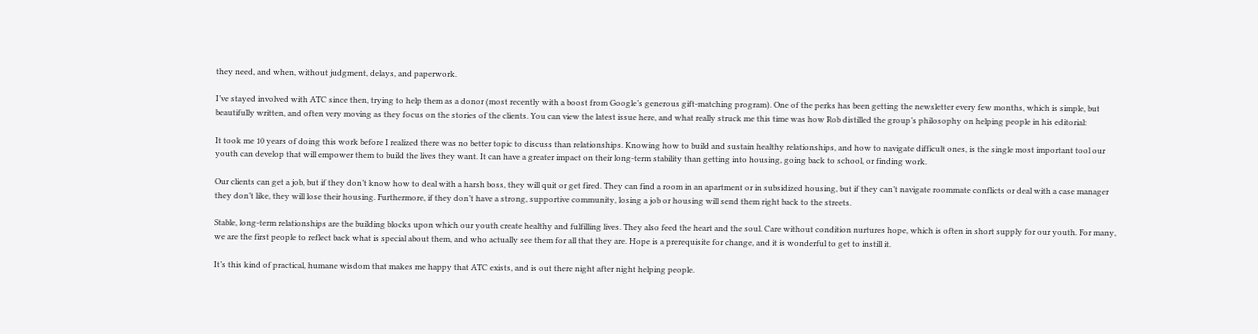they need, and when, without judgment, delays, and paperwork.

I’ve stayed involved with ATC since then, trying to help them as a donor (most recently with a boost from Google’s generous gift-matching program). One of the perks has been getting the newsletter every few months, which is simple, but beautifully written, and often very moving as they focus on the stories of the clients. You can view the latest issue here, and what really struck me this time was how Rob distilled the group’s philosophy on helping people in his editorial:

It took me 10 years of doing this work before I realized there was no better topic to discuss than relationships. Knowing how to build and sustain healthy relationships, and how to navigate difficult ones, is the single most important tool our youth can develop that will empower them to build the lives they want. It can have a greater impact on their long-term stability than getting into housing, going back to school, or finding work.

Our clients can get a job, but if they don’t know how to deal with a harsh boss, they will quit or get fired. They can find a room in an apartment or in subsidized housing, but if they can’t navigate roommate conflicts or deal with a case manager they don’t like, they will lose their housing. Furthermore, if they don’t have a strong, supportive community, losing a job or housing will send them right back to the streets.

Stable, long-term relationships are the building blocks upon which our youth create healthy and fulfilling lives. They also feed the heart and the soul. Care without condition nurtures hope, which is often in short supply for our youth. For many, we are the first people to reflect back what is special about them, and who actually see them for all that they are. Hope is a prerequisite for change, and it is wonderful to get to instill it.

It’s this kind of practical, humane wisdom that makes me happy that ATC exists, and is out there night after night helping people.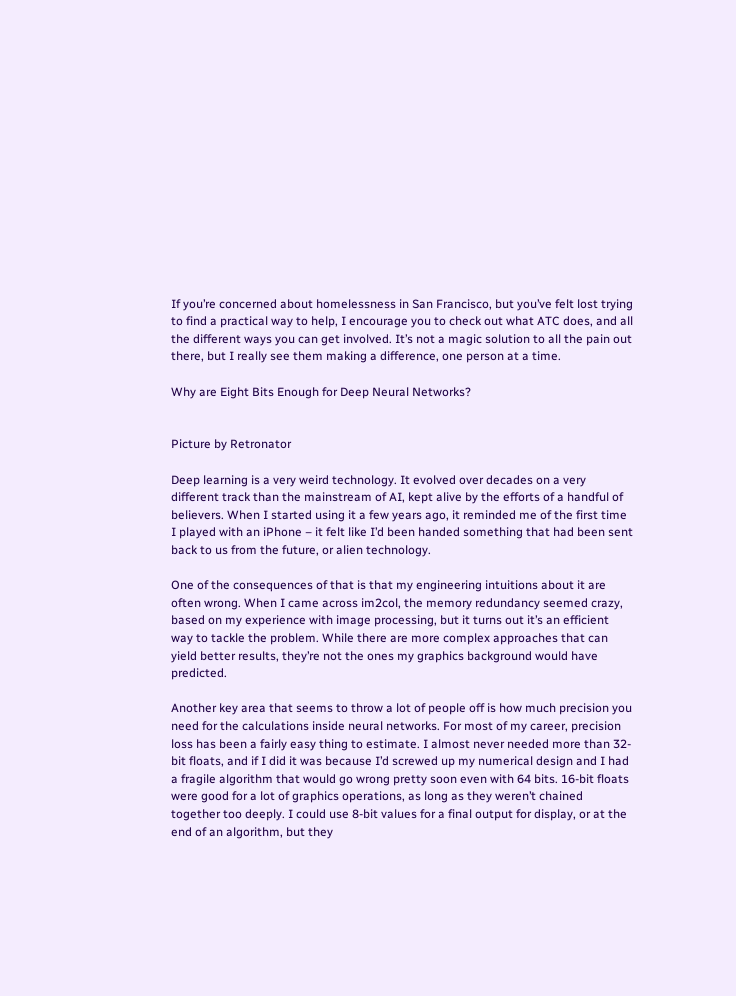If you’re concerned about homelessness in San Francisco, but you’ve felt lost trying to find a practical way to help, I encourage you to check out what ATC does, and all the different ways you can get involved. It’s not a magic solution to all the pain out there, but I really see them making a difference, one person at a time.

Why are Eight Bits Enough for Deep Neural Networks?


Picture by Retronator

Deep learning is a very weird technology. It evolved over decades on a very different track than the mainstream of AI, kept alive by the efforts of a handful of believers. When I started using it a few years ago, it reminded me of the first time I played with an iPhone – it felt like I’d been handed something that had been sent back to us from the future, or alien technology.

One of the consequences of that is that my engineering intuitions about it are often wrong. When I came across im2col, the memory redundancy seemed crazy, based on my experience with image processing, but it turns out it’s an efficient way to tackle the problem. While there are more complex approaches that can yield better results, they’re not the ones my graphics background would have predicted.

Another key area that seems to throw a lot of people off is how much precision you need for the calculations inside neural networks. For most of my career, precision loss has been a fairly easy thing to estimate. I almost never needed more than 32-bit floats, and if I did it was because I’d screwed up my numerical design and I had a fragile algorithm that would go wrong pretty soon even with 64 bits. 16-bit floats were good for a lot of graphics operations, as long as they weren’t chained together too deeply. I could use 8-bit values for a final output for display, or at the end of an algorithm, but they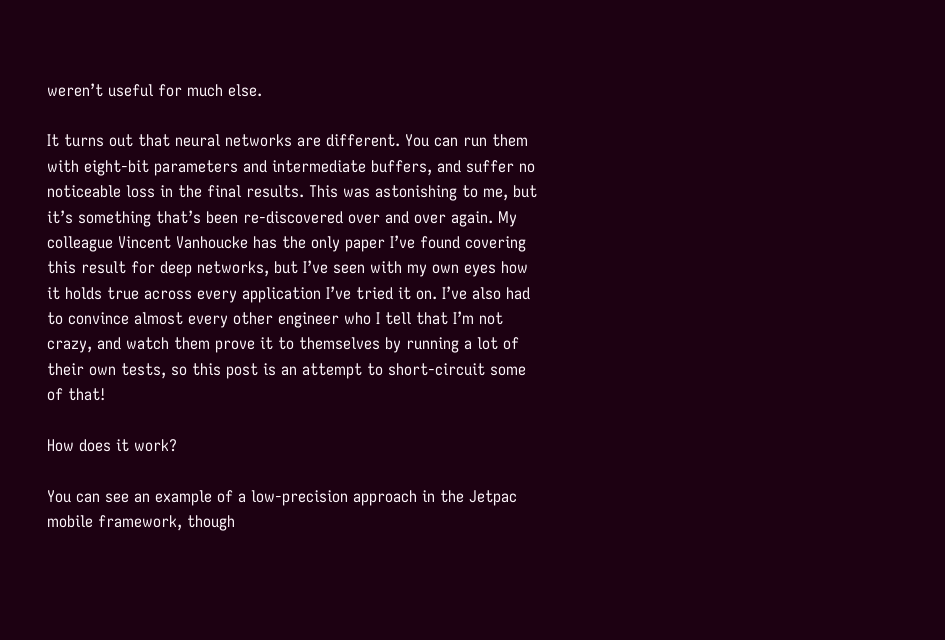weren’t useful for much else.

It turns out that neural networks are different. You can run them with eight-bit parameters and intermediate buffers, and suffer no noticeable loss in the final results. This was astonishing to me, but it’s something that’s been re-discovered over and over again. My colleague Vincent Vanhoucke has the only paper I’ve found covering this result for deep networks, but I’ve seen with my own eyes how it holds true across every application I’ve tried it on. I’ve also had to convince almost every other engineer who I tell that I’m not crazy, and watch them prove it to themselves by running a lot of their own tests, so this post is an attempt to short-circuit some of that!

How does it work?

You can see an example of a low-precision approach in the Jetpac mobile framework, though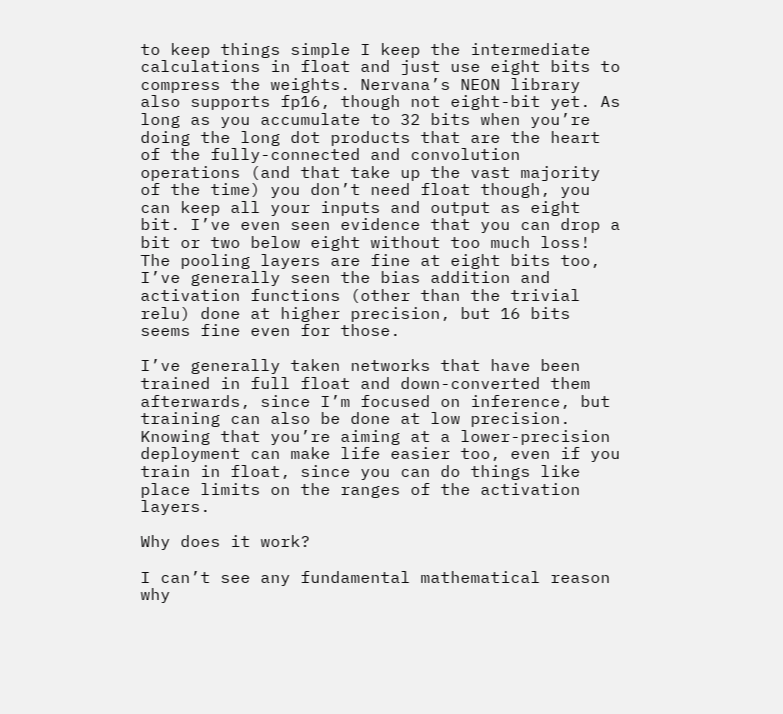to keep things simple I keep the intermediate calculations in float and just use eight bits to compress the weights. Nervana’s NEON library also supports fp16, though not eight-bit yet. As long as you accumulate to 32 bits when you’re doing the long dot products that are the heart of the fully-connected and convolution operations (and that take up the vast majority of the time) you don’t need float though, you can keep all your inputs and output as eight bit. I’ve even seen evidence that you can drop a bit or two below eight without too much loss! The pooling layers are fine at eight bits too, I’ve generally seen the bias addition and activation functions (other than the trivial relu) done at higher precision, but 16 bits seems fine even for those.

I’ve generally taken networks that have been trained in full float and down-converted them afterwards, since I’m focused on inference, but training can also be done at low precision. Knowing that you’re aiming at a lower-precision deployment can make life easier too, even if you train in float, since you can do things like place limits on the ranges of the activation layers.

Why does it work?

I can’t see any fundamental mathematical reason why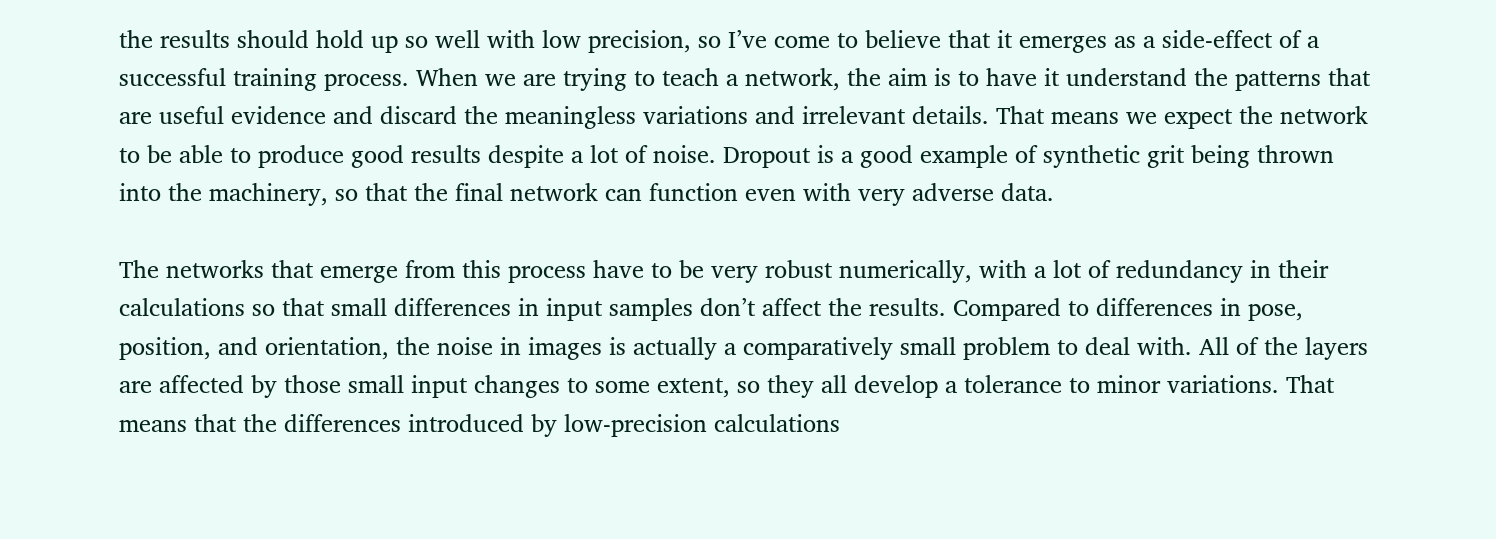the results should hold up so well with low precision, so I’ve come to believe that it emerges as a side-effect of a successful training process. When we are trying to teach a network, the aim is to have it understand the patterns that are useful evidence and discard the meaningless variations and irrelevant details. That means we expect the network to be able to produce good results despite a lot of noise. Dropout is a good example of synthetic grit being thrown into the machinery, so that the final network can function even with very adverse data.

The networks that emerge from this process have to be very robust numerically, with a lot of redundancy in their calculations so that small differences in input samples don’t affect the results. Compared to differences in pose, position, and orientation, the noise in images is actually a comparatively small problem to deal with. All of the layers are affected by those small input changes to some extent, so they all develop a tolerance to minor variations. That means that the differences introduced by low-precision calculations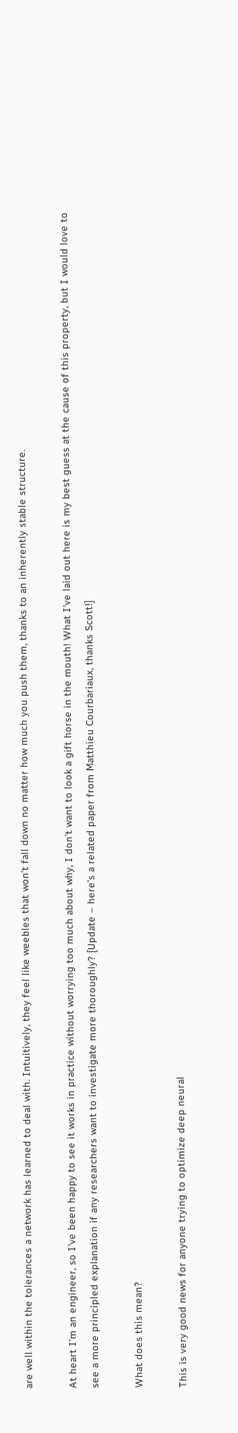are well within the tolerances a network has learned to deal with. Intuitively, they feel like weebles that won’t fall down no matter how much you push them, thanks to an inherently stable structure.

At heart I’m an engineer, so I’ve been happy to see it works in practice without worrying too much about why, I don’t want to look a gift horse in the mouth! What I’ve laid out here is my best guess at the cause of this property, but I would love to see a more principled explanation if any researchers want to investigate more thoroughly? [Update – here’s a related paper from Matthieu Courbariaux, thanks Scott!]

What does this mean?

This is very good news for anyone trying to optimize deep neural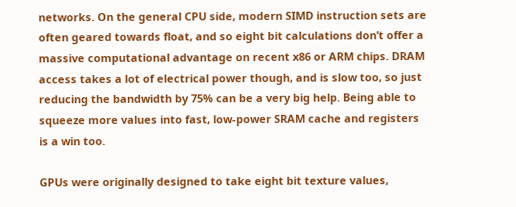networks. On the general CPU side, modern SIMD instruction sets are often geared towards float, and so eight bit calculations don’t offer a massive computational advantage on recent x86 or ARM chips. DRAM access takes a lot of electrical power though, and is slow too, so just reducing the bandwidth by 75% can be a very big help. Being able to squeeze more values into fast, low-power SRAM cache and registers is a win too.

GPUs were originally designed to take eight bit texture values,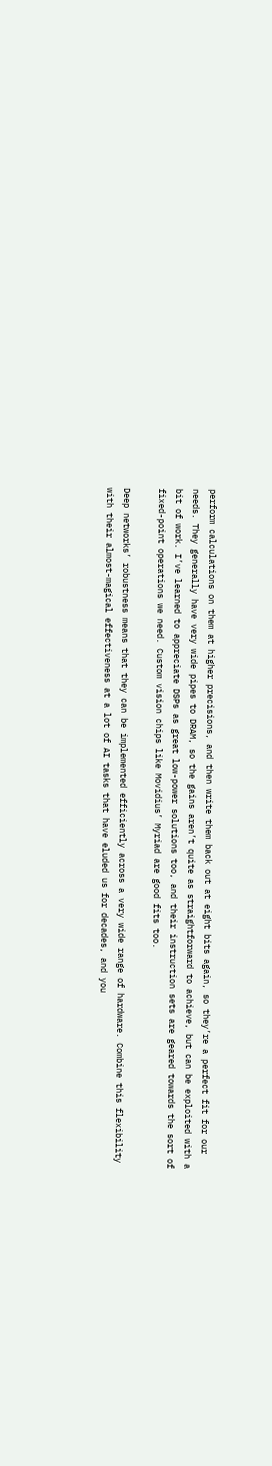perform calculations on them at higher precisions, and then write them back out at eight bits again, so they’re a perfect fit for our needs. They generally have very wide pipes to DRAM, so the gains aren’t quite as straightforward to achieve, but can be exploited with a bit of work. I’ve learned to appreciate DSPs as great low-power solutions too, and their instruction sets are geared towards the sort of fixed-point operations we need. Custom vision chips like Movidius’ Myriad are good fits too.

Deep networks’ robustness means that they can be implemented efficiently across a very wide range of hardware. Combine this flexibility with their almost-magical effectiveness at a lot of AI tasks that have eluded us for decades, and you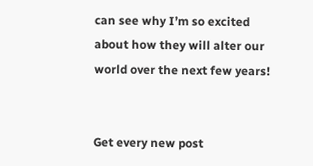can see why I’m so excited about how they will alter our world over the next few years!


Get every new post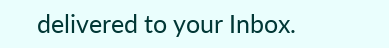delivered to your Inbox.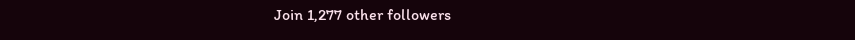Join 1,277 other followers